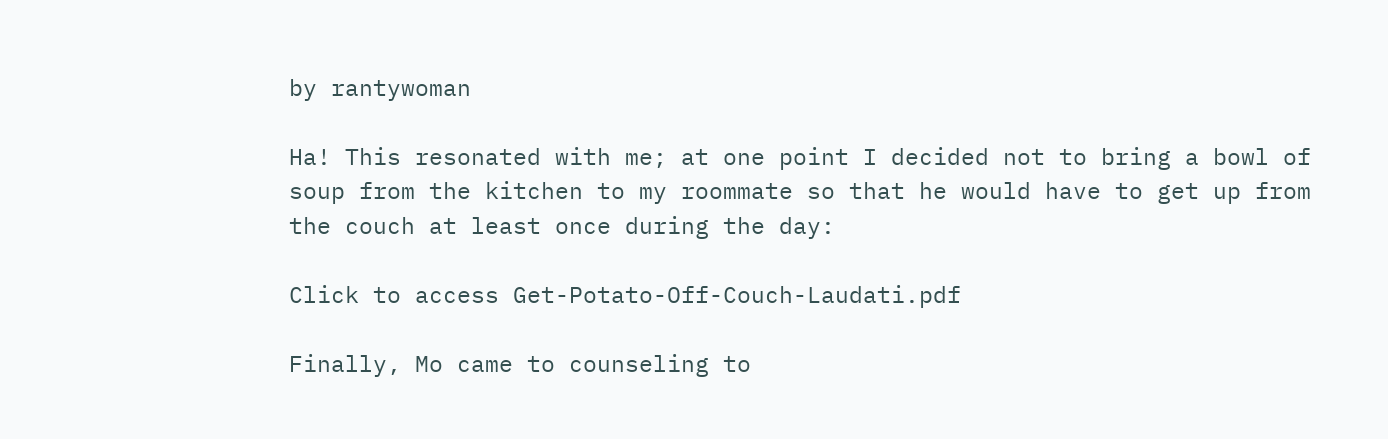by rantywoman

Ha! This resonated with me; at one point I decided not to bring a bowl of soup from the kitchen to my roommate so that he would have to get up from the couch at least once during the day:

Click to access Get-Potato-Off-Couch-Laudati.pdf

Finally, Mo came to counseling to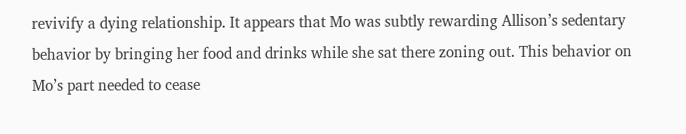revivify a dying relationship. It appears that Mo was subtly rewarding Allison’s sedentary behavior by bringing her food and drinks while she sat there zoning out. This behavior on Mo’s part needed to cease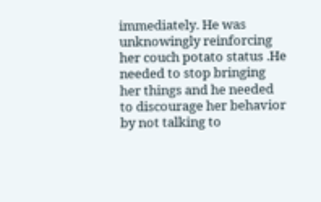immediately. He was unknowingly reinforcing her couch potato status .He needed to stop bringing her things and he needed to discourage her behavior by not talking to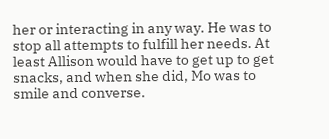her or interacting in any way. He was to stop all attempts to fulfill her needs. At least Allison would have to get up to get snacks, and when she did, Mo was to smile and converse.